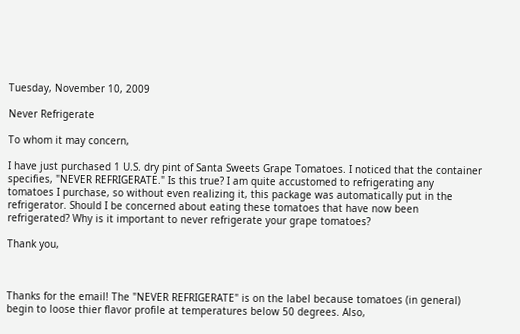Tuesday, November 10, 2009

Never Refrigerate

To whom it may concern,

I have just purchased 1 U.S. dry pint of Santa Sweets Grape Tomatoes. I noticed that the container specifies, "NEVER REFRIGERATE." Is this true? I am quite accustomed to refrigerating any tomatoes I purchase, so without even realizing it, this package was automatically put in the refrigerator. Should I be concerned about eating these tomatoes that have now been refrigerated? Why is it important to never refrigerate your grape tomatoes?

Thank you,



Thanks for the email! The "NEVER REFRIGERATE" is on the label because tomatoes (in general) begin to loose thier flavor profile at temperatures below 50 degrees. Also,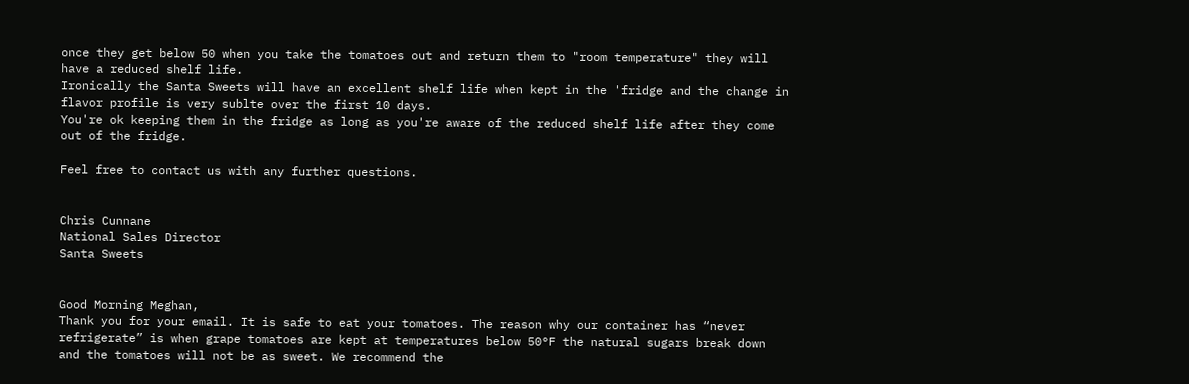once they get below 50 when you take the tomatoes out and return them to "room temperature" they will have a reduced shelf life.
Ironically the Santa Sweets will have an excellent shelf life when kept in the 'fridge and the change in flavor profile is very sublte over the first 10 days.
You're ok keeping them in the fridge as long as you're aware of the reduced shelf life after they come out of the fridge.

Feel free to contact us with any further questions.


Chris Cunnane
National Sales Director
Santa Sweets


Good Morning Meghan,
Thank you for your email. It is safe to eat your tomatoes. The reason why our container has “never refrigerate” is when grape tomatoes are kept at temperatures below 50°F the natural sugars break down and the tomatoes will not be as sweet. We recommend the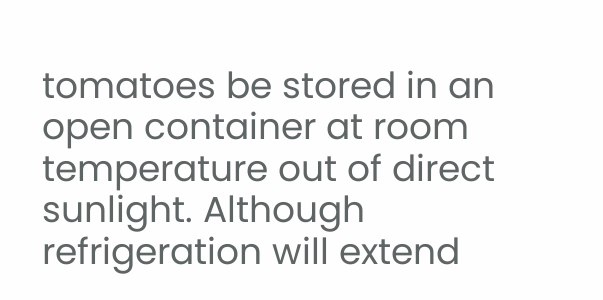tomatoes be stored in an open container at room temperature out of direct sunlight. Although refrigeration will extend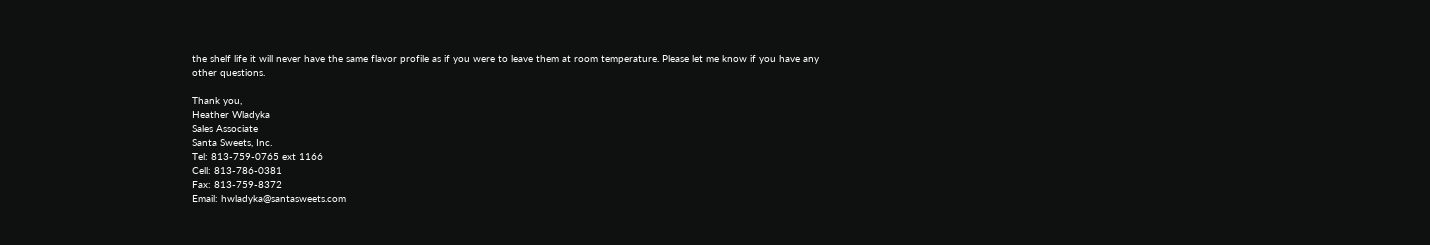the shelf life it will never have the same flavor profile as if you were to leave them at room temperature. Please let me know if you have any other questions.

Thank you,
Heather Wladyka
Sales Associate
Santa Sweets, Inc.
Tel: 813-759-0765 ext 1166
Cell: 813-786-0381
Fax: 813-759-8372
Email: hwladyka@santasweets.com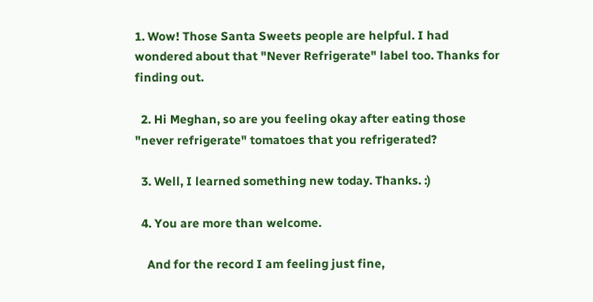1. Wow! Those Santa Sweets people are helpful. I had wondered about that "Never Refrigerate" label too. Thanks for finding out.

  2. Hi Meghan, so are you feeling okay after eating those "never refrigerate" tomatoes that you refrigerated?

  3. Well, I learned something new today. Thanks. :)

  4. You are more than welcome.

    And for the record I am feeling just fine,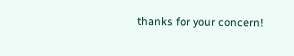thanks for your concern!